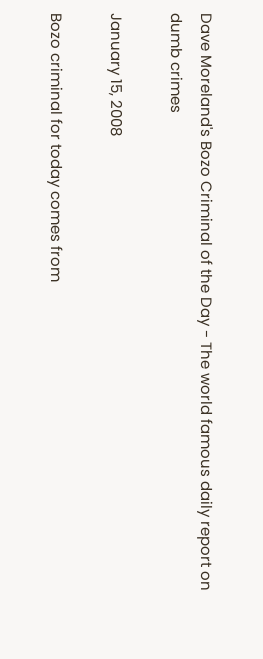Dave Moreland's Bozo Criminal of the Day - The world famous daily report on dumb crimes

January 15, 2008

Bozo criminal for today comes from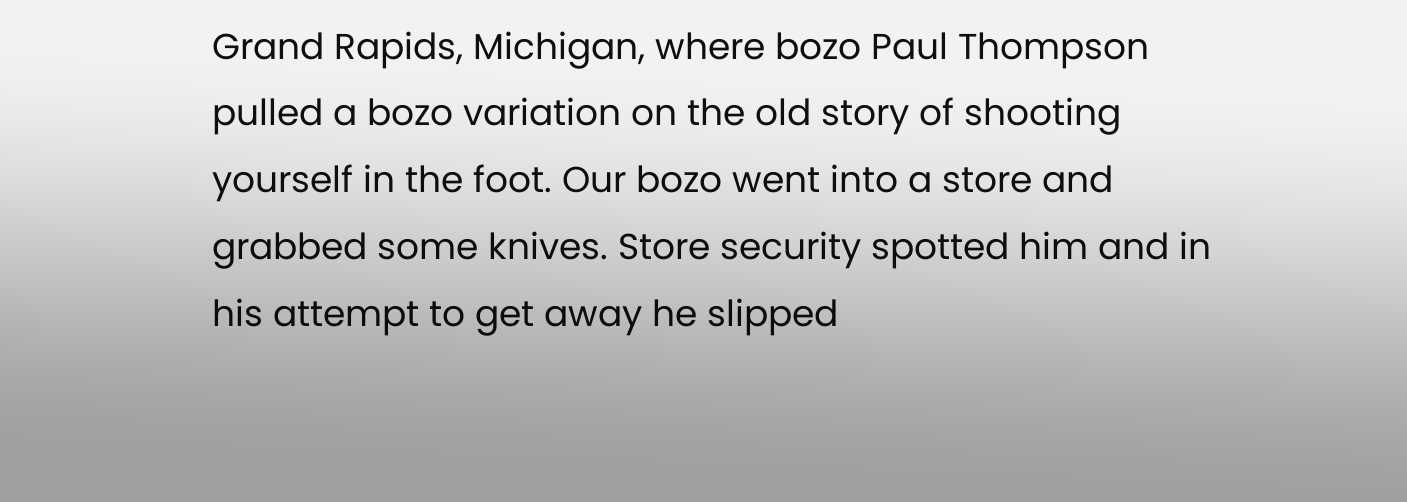Grand Rapids, Michigan, where bozo Paul Thompson pulled a bozo variation on the old story of shooting yourself in the foot. Our bozo went into a store and grabbed some knives. Store security spotted him and in his attempt to get away he slipped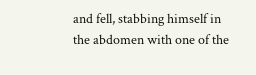and fell, stabbing himself in the abdomen with one of the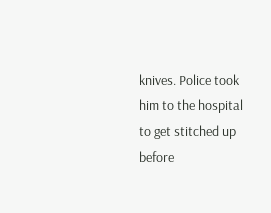knives. Police took him to the hospital to get stitched up before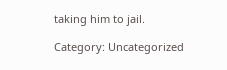taking him to jail.

Category: Uncategorized